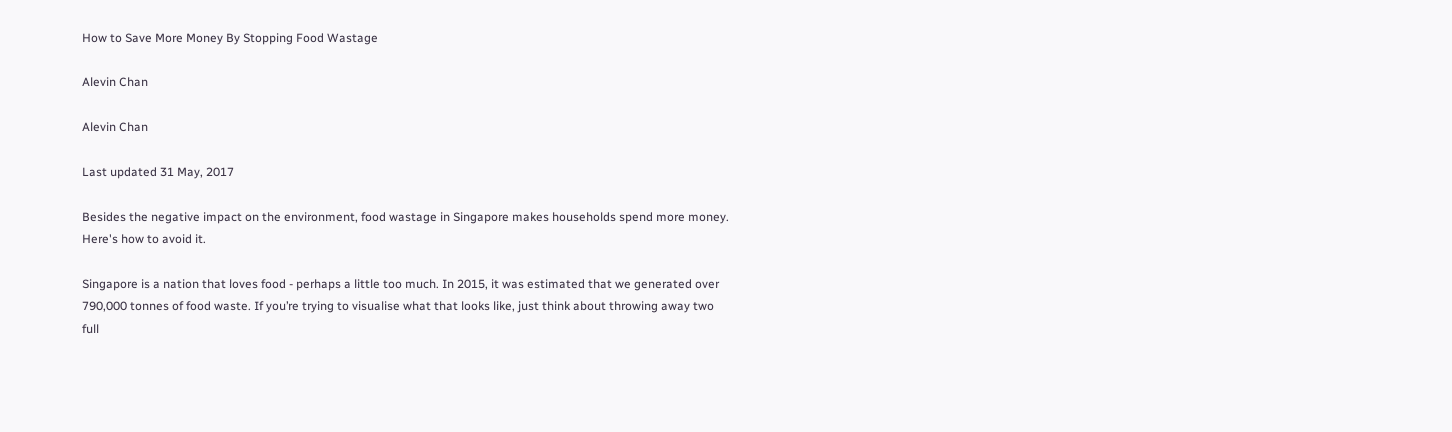How to Save More Money By Stopping Food Wastage

Alevin Chan

Alevin Chan

Last updated 31 May, 2017

Besides the negative impact on the environment, food wastage in Singapore makes households spend more money. Here's how to avoid it.

Singapore is a nation that loves food - perhaps a little too much. In 2015, it was estimated that we generated over 790,000 tonnes of food waste. If you’re trying to visualise what that looks like, just think about throwing away two full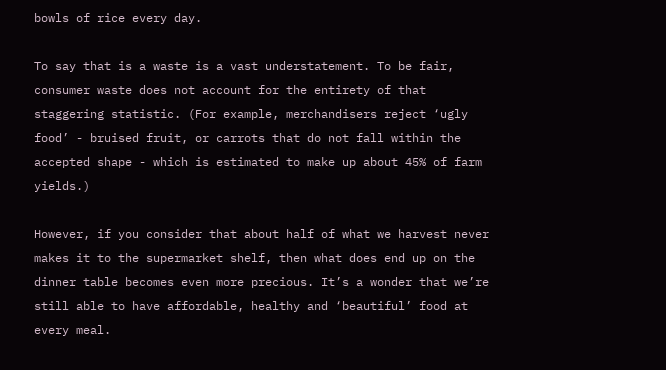bowls of rice every day.

To say that is a waste is a vast understatement. To be fair, consumer waste does not account for the entirety of that staggering statistic. (For example, merchandisers reject ‘ugly food’ - bruised fruit, or carrots that do not fall within the accepted shape - which is estimated to make up about 45% of farm yields.)

However, if you consider that about half of what we harvest never makes it to the supermarket shelf, then what does end up on the dinner table becomes even more precious. It’s a wonder that we’re still able to have affordable, healthy and ‘beautiful’ food at every meal.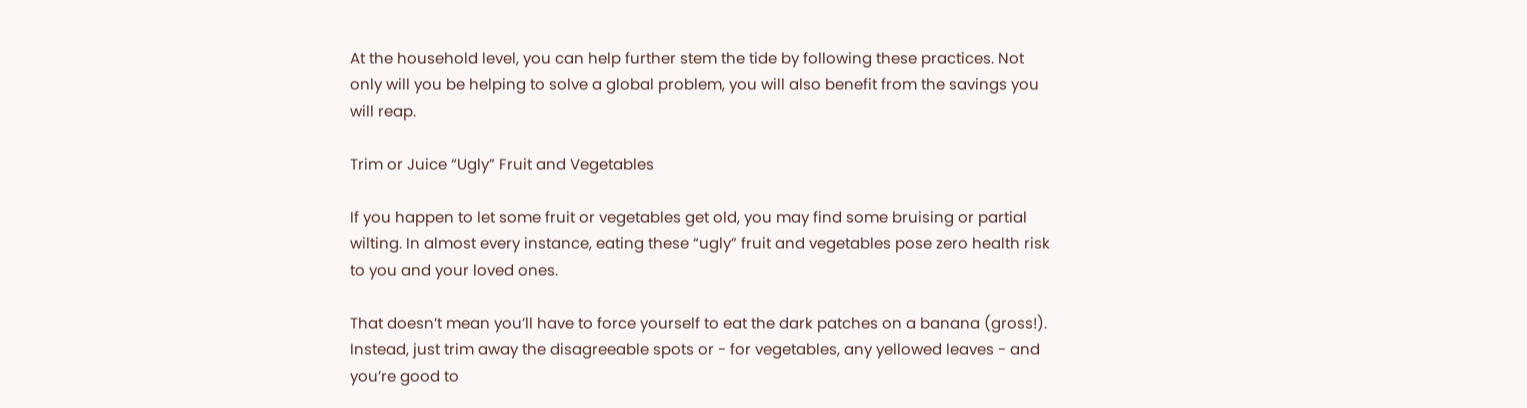At the household level, you can help further stem the tide by following these practices. Not only will you be helping to solve a global problem, you will also benefit from the savings you will reap.

Trim or Juice “Ugly” Fruit and Vegetables

If you happen to let some fruit or vegetables get old, you may find some bruising or partial wilting. In almost every instance, eating these “ugly” fruit and vegetables pose zero health risk to you and your loved ones.

That doesn’t mean you’ll have to force yourself to eat the dark patches on a banana (gross!). Instead, just trim away the disagreeable spots or - for vegetables, any yellowed leaves - and you’re good to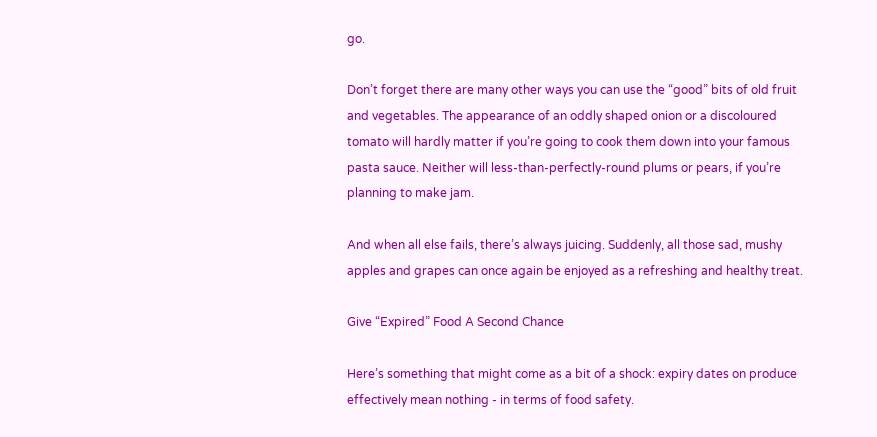go.

Don’t forget there are many other ways you can use the “good” bits of old fruit and vegetables. The appearance of an oddly shaped onion or a discoloured tomato will hardly matter if you’re going to cook them down into your famous pasta sauce. Neither will less-than-perfectly-round plums or pears, if you’re planning to make jam.

And when all else fails, there’s always juicing. Suddenly, all those sad, mushy apples and grapes can once again be enjoyed as a refreshing and healthy treat.

Give “Expired” Food A Second Chance

Here’s something that might come as a bit of a shock: expiry dates on produce effectively mean nothing - in terms of food safety.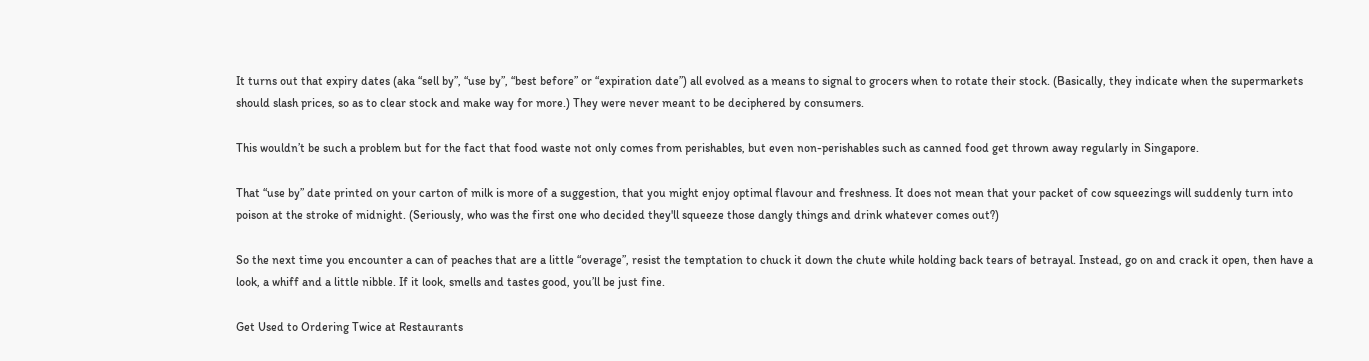It turns out that expiry dates (aka “sell by”, “use by”, “best before” or “expiration date”) all evolved as a means to signal to grocers when to rotate their stock. (Basically, they indicate when the supermarkets should slash prices, so as to clear stock and make way for more.) They were never meant to be deciphered by consumers.

This wouldn’t be such a problem but for the fact that food waste not only comes from perishables, but even non-perishables such as canned food get thrown away regularly in Singapore.

That “use by” date printed on your carton of milk is more of a suggestion, that you might enjoy optimal flavour and freshness. It does not mean that your packet of cow squeezings will suddenly turn into poison at the stroke of midnight. (Seriously, who was the first one who decided they'll squeeze those dangly things and drink whatever comes out?)

So the next time you encounter a can of peaches that are a little “overage”, resist the temptation to chuck it down the chute while holding back tears of betrayal. Instead, go on and crack it open, then have a look, a whiff and a little nibble. If it look, smells and tastes good, you’ll be just fine.

Get Used to Ordering Twice at Restaurants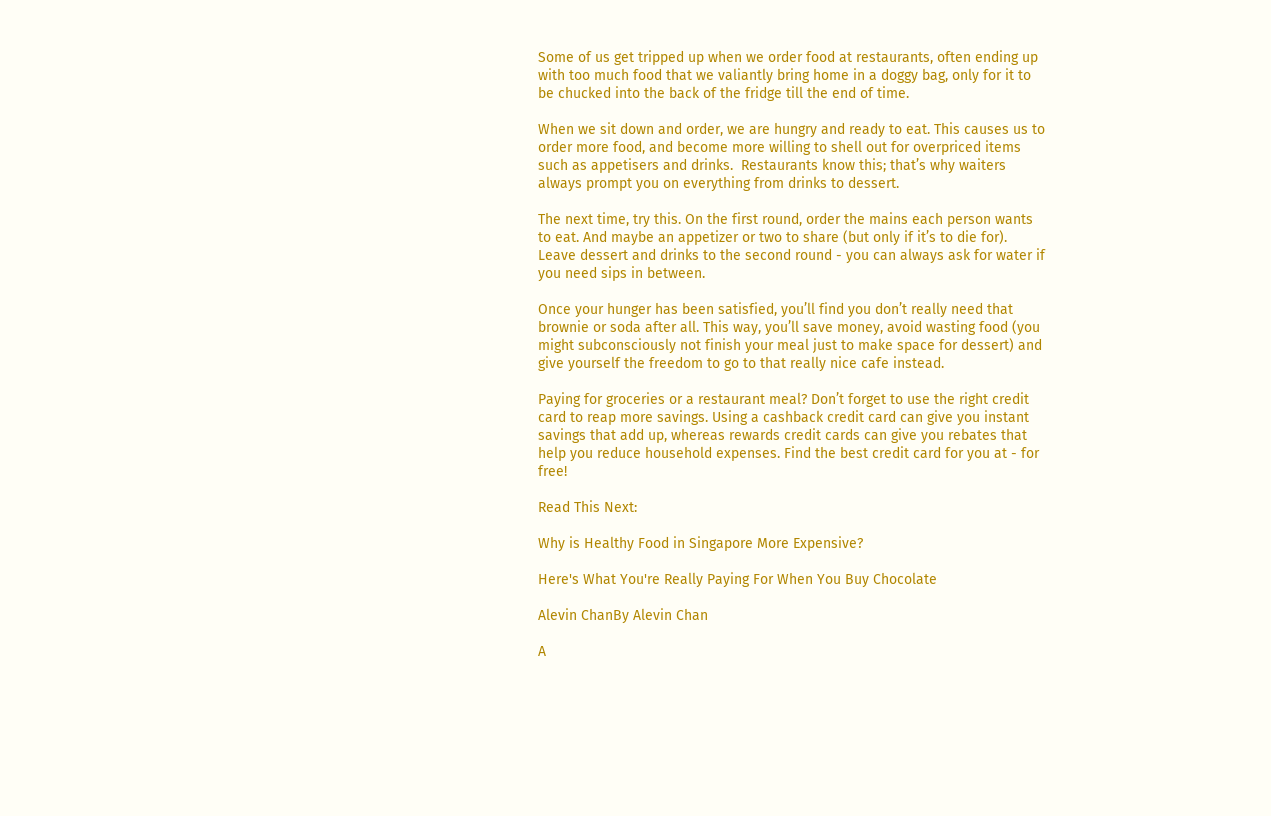Some of us get tripped up when we order food at restaurants, often ending up with too much food that we valiantly bring home in a doggy bag, only for it to be chucked into the back of the fridge till the end of time.

When we sit down and order, we are hungry and ready to eat. This causes us to order more food, and become more willing to shell out for overpriced items such as appetisers and drinks.  Restaurants know this; that’s why waiters always prompt you on everything from drinks to dessert.

The next time, try this. On the first round, order the mains each person wants to eat. And maybe an appetizer or two to share (but only if it’s to die for). Leave dessert and drinks to the second round - you can always ask for water if you need sips in between.

Once your hunger has been satisfied, you’ll find you don’t really need that brownie or soda after all. This way, you’ll save money, avoid wasting food (you might subconsciously not finish your meal just to make space for dessert) and give yourself the freedom to go to that really nice cafe instead.

Paying for groceries or a restaurant meal? Don’t forget to use the right credit card to reap more savings. Using a cashback credit card can give you instant savings that add up, whereas rewards credit cards can give you rebates that help you reduce household expenses. Find the best credit card for you at - for free!

Read This Next:

Why is Healthy Food in Singapore More Expensive?

Here's What You're Really Paying For When You Buy Chocolate

Alevin ChanBy Alevin Chan

A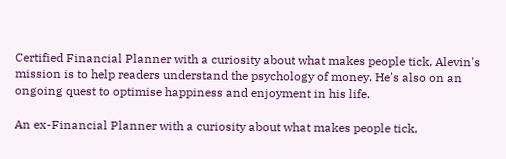Certified Financial Planner with a curiosity about what makes people tick, Alevin's mission is to help readers understand the psychology of money. He's also on an ongoing quest to optimise happiness and enjoyment in his life.

An ex-Financial Planner with a curiosity about what makes people tick,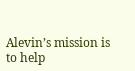Alevin’s mission is to help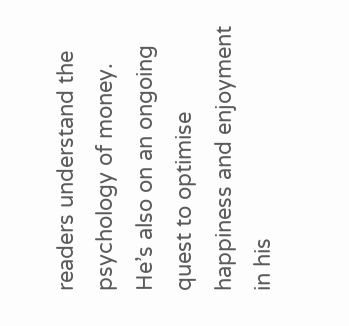readers understand the psychology of money. He’s also on an ongoing quest to optimise happiness and enjoyment in his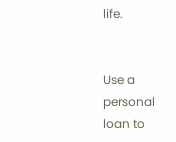life.


Use a personal loan to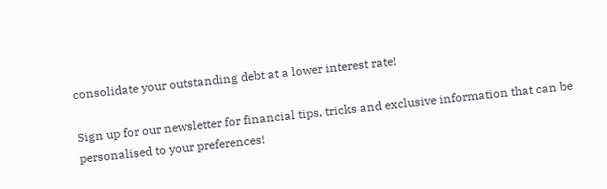consolidate your outstanding debt at a lower interest rate!

Sign up for our newsletter for financial tips, tricks and exclusive information that can be personalised to your preferences!